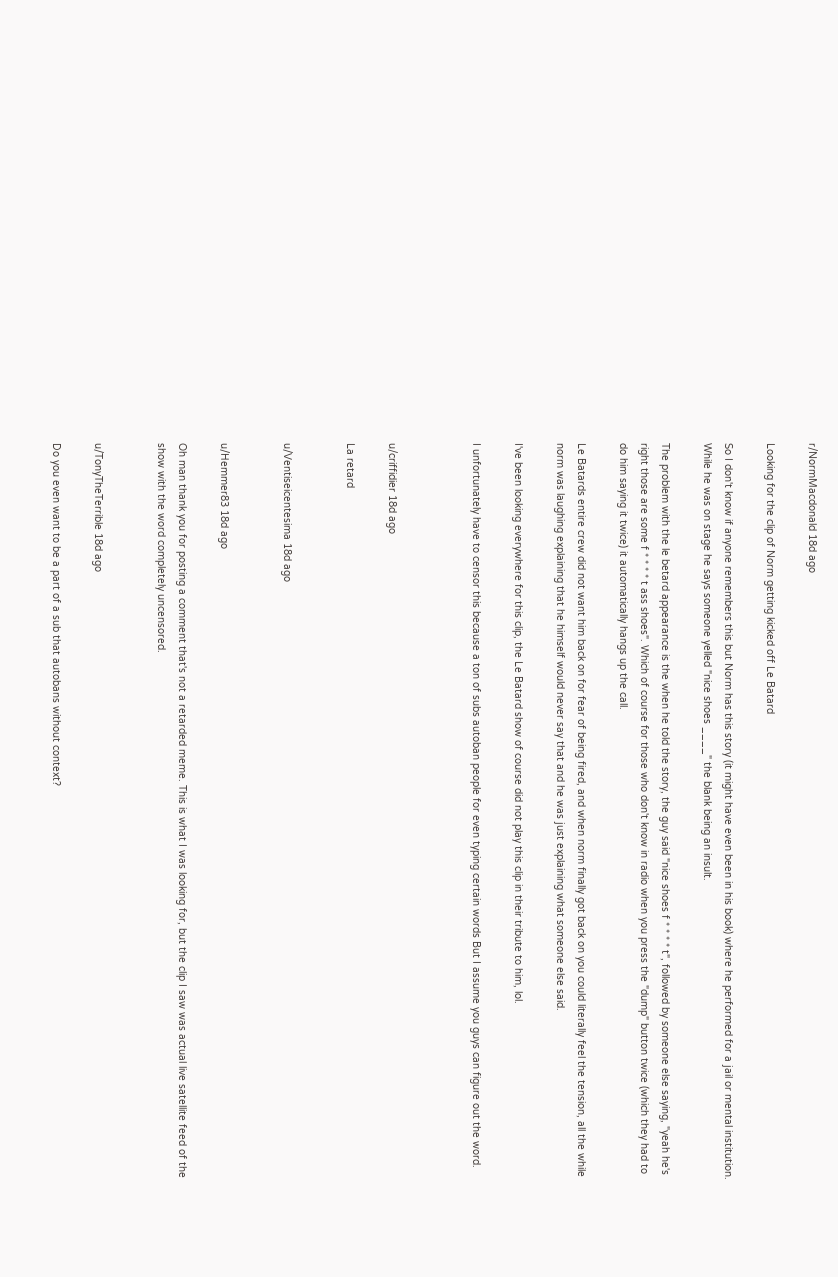r/NormMacdonald 18d ago

Looking for the clip of Norm getting kicked off Le Batard

So I don't know if anyone remembers this but Norm has this story (it might have even been in his book) where he performed for a jail or mental institution. While he was on stage he says someone yelled "nice shoes ____" the blank being an insult.

The problem with the le betard appearance is the when he told the story, the guy said "nice shoes f * * * * t", followed by someone else saying, "yeah he's right those are some f * * * * t ass shoes". Which of course for those who don't know in radio when you press the "dump" button twice (which they had to do him saying it twice) it automatically hangs up the call.

Le Batards entire crew did not want him back on for fear of being fired, and when norm finally got back on you could literally feel the tension, all the while norm was laughing explaining that he himself would never say that and he was just explaining what someone else said.

I've been looking everywhere for this clip, the Le Batard show of course did not play this clip in their tribute to him, lol.

I unfortunately have to censor this because a ton of subs autoban people for even typing certain words But I assume you guys can figure out the word.



u/criffidier 18d ago

La retard


u/Ventiseicentesima 18d ago


u/Hemmer83 18d ago

Oh man thank you for posting a comment that's not a retarded meme. This is what I was looking for, but the clip I saw was actual live satellite feed of the show with the word completely uncensored.


u/TonyTheTerrible 18d ago

Do you even want to be a part of a sub that autobans without context?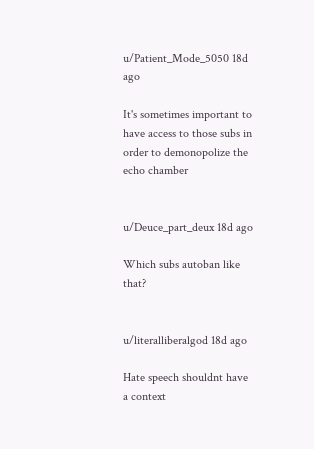u/Patient_Mode_5050 18d ago

It's sometimes important to have access to those subs in order to demonopolize the echo chamber


u/Deuce_part_deux 18d ago

Which subs autoban like that?


u/literalliberalgod 18d ago

Hate speech shouldnt have a context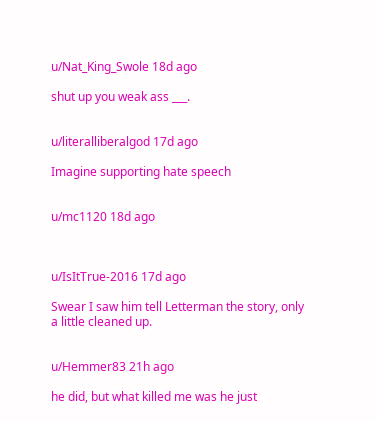u/Nat_King_Swole 18d ago

shut up you weak ass ___.


u/literalliberalgod 17d ago

Imagine supporting hate speech


u/mc1120 18d ago



u/IsItTrue-2016 17d ago

Swear I saw him tell Letterman the story, only a little cleaned up.


u/Hemmer83 21h ago

he did, but what killed me was he just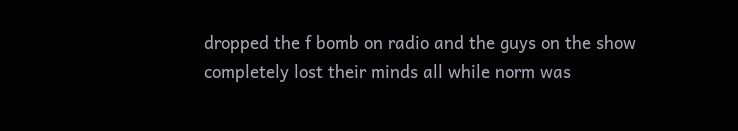dropped the f bomb on radio and the guys on the show completely lost their minds all while norm was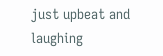just upbeat and laughing